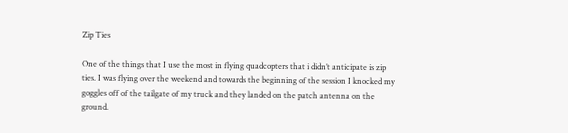Zip Ties

One of the things that I use the most in flying quadcopters that i didn’t anticipate is zip ties. I was flying over the weekend and towards the beginning of the session I knocked my goggles off of the tailgate of my truck and they landed on the patch antenna on the ground.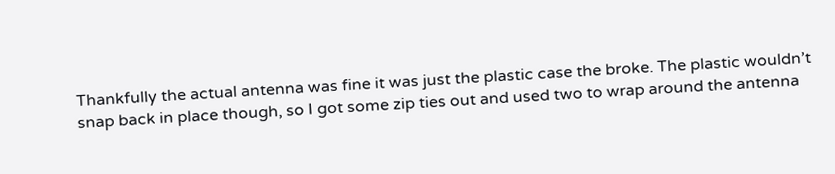Thankfully the actual antenna was fine it was just the plastic case the broke. The plastic wouldn’t snap back in place though, so I got some zip ties out and used two to wrap around the antenna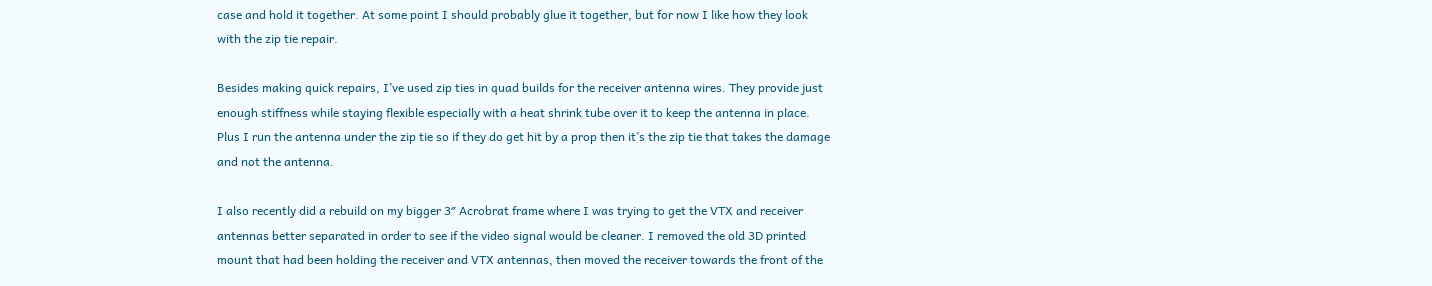case and hold it together. At some point I should probably glue it together, but for now I like how they look with the zip tie repair.

Besides making quick repairs, I’ve used zip ties in quad builds for the receiver antenna wires. They provide just enough stiffness while staying flexible especially with a heat shrink tube over it to keep the antenna in place. Plus I run the antenna under the zip tie so if they do get hit by a prop then it’s the zip tie that takes the damage and not the antenna.

I also recently did a rebuild on my bigger 3″ Acrobrat frame where I was trying to get the VTX and receiver antennas better separated in order to see if the video signal would be cleaner. I removed the old 3D printed mount that had been holding the receiver and VTX antennas, then moved the receiver towards the front of the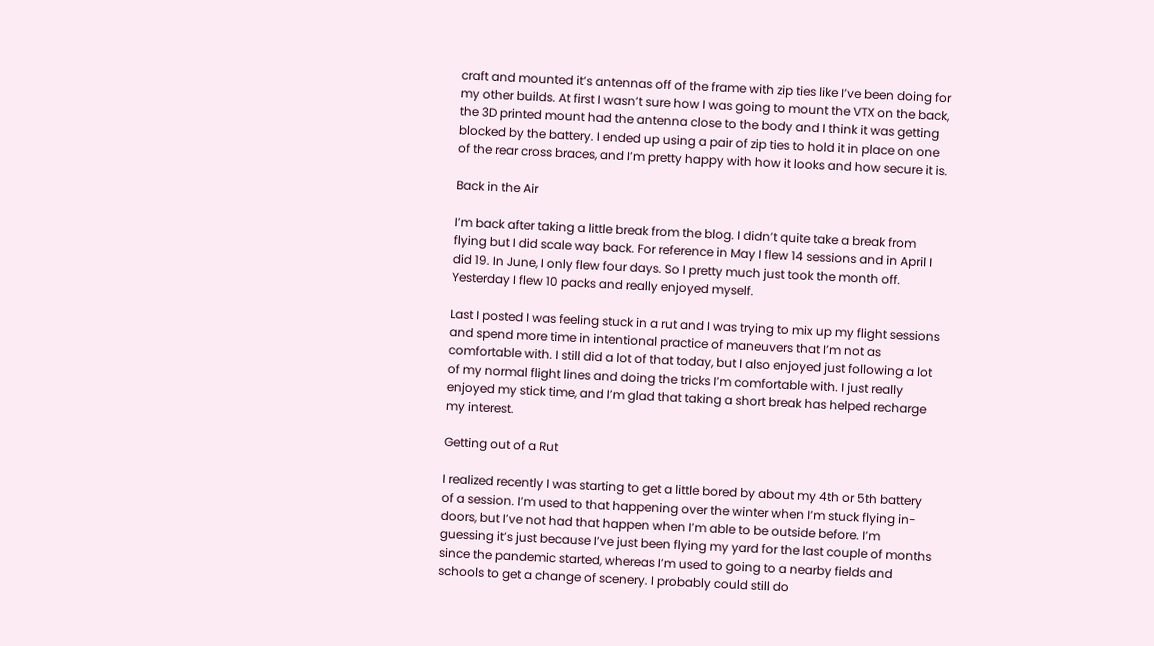craft and mounted it’s antennas off of the frame with zip ties like I’ve been doing for my other builds. At first I wasn’t sure how I was going to mount the VTX on the back, the 3D printed mount had the antenna close to the body and I think it was getting blocked by the battery. I ended up using a pair of zip ties to hold it in place on one of the rear cross braces, and I’m pretty happy with how it looks and how secure it is.

Back in the Air

I’m back after taking a little break from the blog. I didn’t quite take a break from flying but I did scale way back. For reference in May I flew 14 sessions and in April I did 19. In June, I only flew four days. So I pretty much just took the month off. Yesterday I flew 10 packs and really enjoyed myself.

Last I posted I was feeling stuck in a rut and I was trying to mix up my flight sessions and spend more time in intentional practice of maneuvers that I’m not as comfortable with. I still did a lot of that today, but I also enjoyed just following a lot of my normal flight lines and doing the tricks I’m comfortable with. I just really enjoyed my stick time, and I’m glad that taking a short break has helped recharge my interest.

Getting out of a Rut

I realized recently I was starting to get a little bored by about my 4th or 5th battery of a session. I’m used to that happening over the winter when I’m stuck flying in-doors, but I’ve not had that happen when I’m able to be outside before. I’m guessing it’s just because I’ve just been flying my yard for the last couple of months since the pandemic started, whereas I’m used to going to a nearby fields and schools to get a change of scenery. I probably could still do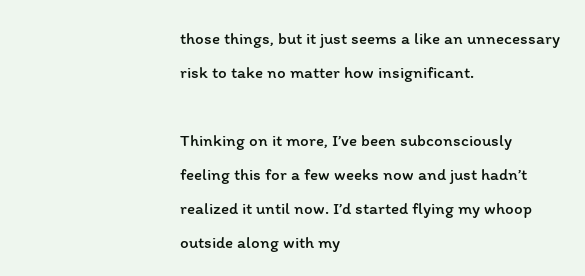those things, but it just seems a like an unnecessary risk to take no matter how insignificant.

Thinking on it more, I’ve been subconsciously feeling this for a few weeks now and just hadn’t realized it until now. I’d started flying my whoop outside along with my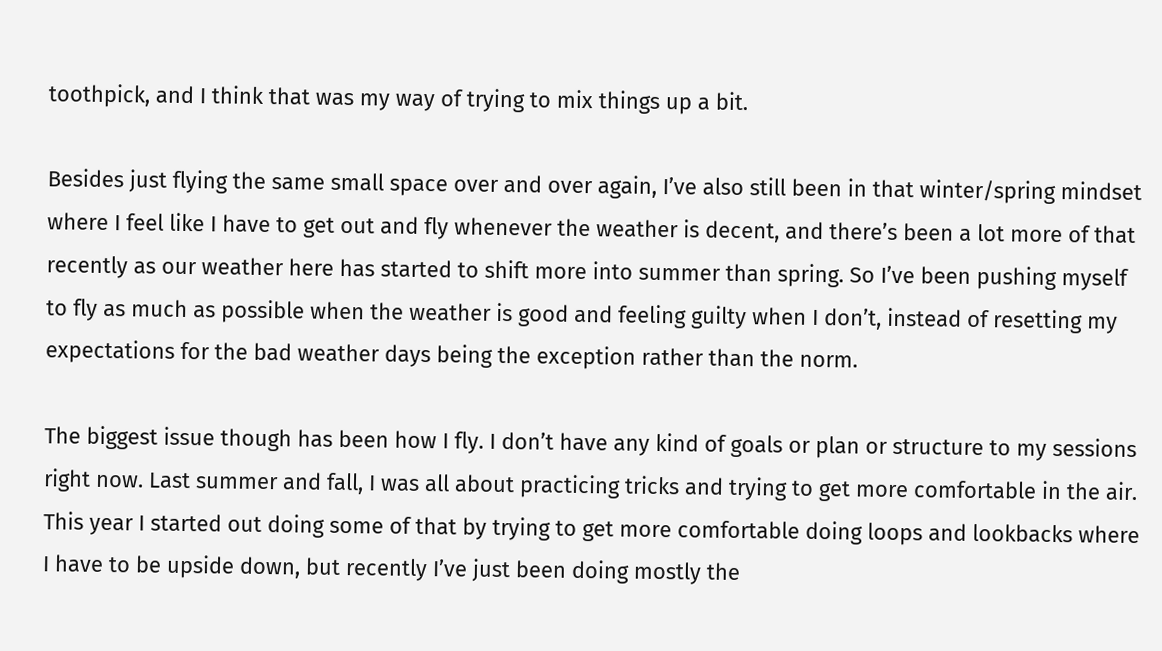toothpick, and I think that was my way of trying to mix things up a bit.

Besides just flying the same small space over and over again, I’ve also still been in that winter/spring mindset where I feel like I have to get out and fly whenever the weather is decent, and there’s been a lot more of that recently as our weather here has started to shift more into summer than spring. So I’ve been pushing myself to fly as much as possible when the weather is good and feeling guilty when I don’t, instead of resetting my expectations for the bad weather days being the exception rather than the norm.

The biggest issue though has been how I fly. I don’t have any kind of goals or plan or structure to my sessions right now. Last summer and fall, I was all about practicing tricks and trying to get more comfortable in the air. This year I started out doing some of that by trying to get more comfortable doing loops and lookbacks where I have to be upside down, but recently I’ve just been doing mostly the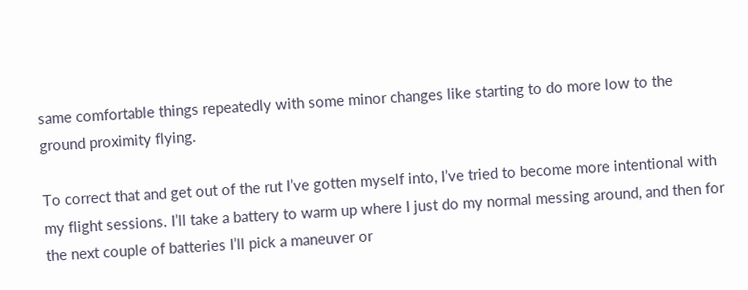same comfortable things repeatedly with some minor changes like starting to do more low to the ground proximity flying.

To correct that and get out of the rut I’ve gotten myself into, I’ve tried to become more intentional with my flight sessions. I’ll take a battery to warm up where I just do my normal messing around, and then for the next couple of batteries I’ll pick a maneuver or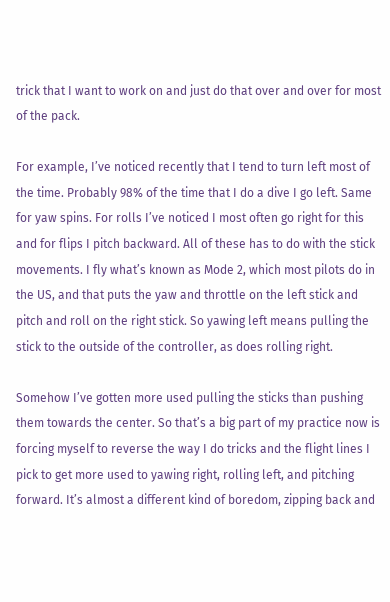trick that I want to work on and just do that over and over for most of the pack.

For example, I’ve noticed recently that I tend to turn left most of the time. Probably 98% of the time that I do a dive I go left. Same for yaw spins. For rolls I’ve noticed I most often go right for this and for flips I pitch backward. All of these has to do with the stick movements. I fly what’s known as Mode 2, which most pilots do in the US, and that puts the yaw and throttle on the left stick and pitch and roll on the right stick. So yawing left means pulling the stick to the outside of the controller, as does rolling right.

Somehow I’ve gotten more used pulling the sticks than pushing them towards the center. So that’s a big part of my practice now is forcing myself to reverse the way I do tricks and the flight lines I pick to get more used to yawing right, rolling left, and pitching forward. It’s almost a different kind of boredom, zipping back and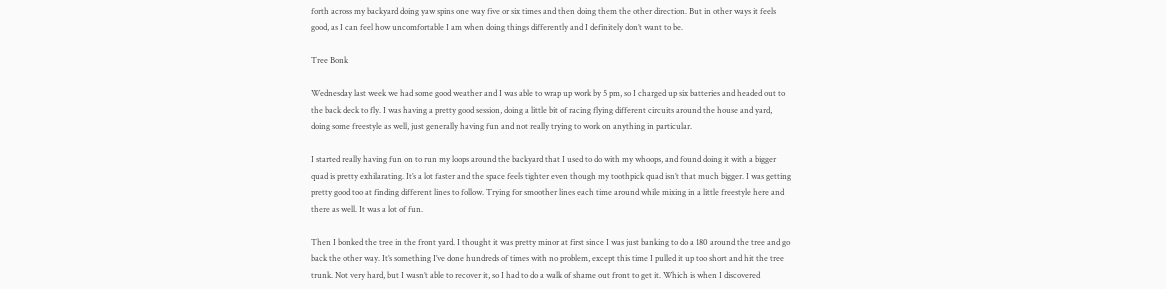forth across my backyard doing yaw spins one way five or six times and then doing them the other direction. But in other ways it feels good, as I can feel how uncomfortable I am when doing things differently and I definitely don’t want to be.

Tree Bonk

Wednesday last week we had some good weather and I was able to wrap up work by 5 pm, so I charged up six batteries and headed out to the back deck to fly. I was having a pretty good session, doing a little bit of racing flying different circuits around the house and yard, doing some freestyle as well, just generally having fun and not really trying to work on anything in particular.

I started really having fun on to run my loops around the backyard that I used to do with my whoops, and found doing it with a bigger quad is pretty exhilarating. It’s a lot faster and the space feels tighter even though my toothpick quad isn’t that much bigger. I was getting pretty good too at finding different lines to follow. Trying for smoother lines each time around while mixing in a little freestyle here and there as well. It was a lot of fun.

Then I bonked the tree in the front yard. I thought it was pretty minor at first since I was just banking to do a 180 around the tree and go back the other way. It’s something I’ve done hundreds of times with no problem, except this time I pulled it up too short and hit the tree trunk. Not very hard, but I wasn’t able to recover it, so I had to do a walk of shame out front to get it. Which is when I discovered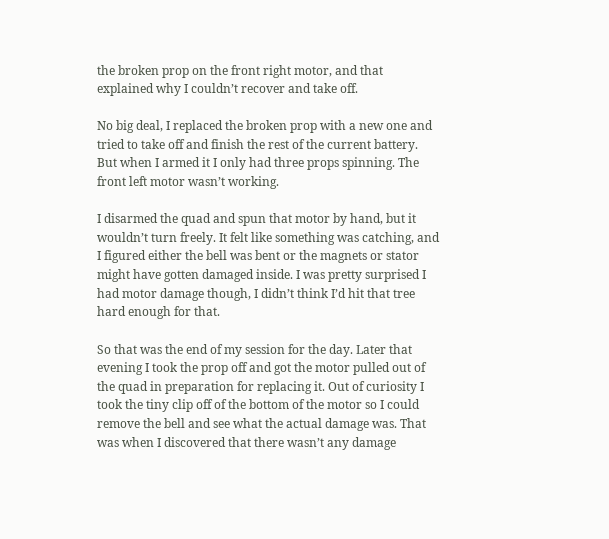the broken prop on the front right motor, and that explained why I couldn’t recover and take off.

No big deal, I replaced the broken prop with a new one and tried to take off and finish the rest of the current battery. But when I armed it I only had three props spinning. The front left motor wasn’t working.

I disarmed the quad and spun that motor by hand, but it wouldn’t turn freely. It felt like something was catching, and I figured either the bell was bent or the magnets or stator might have gotten damaged inside. I was pretty surprised I had motor damage though, I didn’t think I’d hit that tree hard enough for that.

So that was the end of my session for the day. Later that evening I took the prop off and got the motor pulled out of the quad in preparation for replacing it. Out of curiosity I took the tiny clip off of the bottom of the motor so I could remove the bell and see what the actual damage was. That was when I discovered that there wasn’t any damage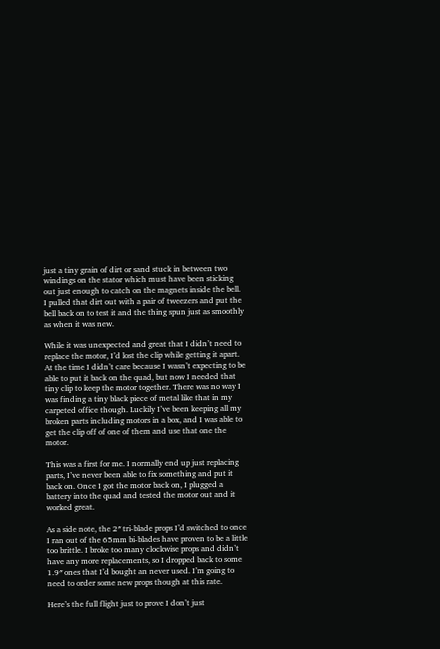just a tiny grain of dirt or sand stuck in between two windings on the stator which must have been sticking out just enough to catch on the magnets inside the bell. I pulled that dirt out with a pair of tweezers and put the bell back on to test it and the thing spun just as smoothly as when it was new.

While it was unexpected and great that I didn’t need to replace the motor, I’d lost the clip while getting it apart. At the time I didn’t care because I wasn’t expecting to be able to put it back on the quad, but now I needed that tiny clip to keep the motor together. There was no way I was finding a tiny black piece of metal like that in my carpeted office though. Luckily I’ve been keeping all my broken parts including motors in a box, and I was able to get the clip off of one of them and use that one the motor.

This was a first for me. I normally end up just replacing parts, I’ve never been able to fix something and put it back on. Once I got the motor back on, I plugged a battery into the quad and tested the motor out and it worked great.

As a side note, the 2″ tri-blade props I’d switched to once I ran out of the 65mm bi-blades have proven to be a little too brittle. I broke too many clockwise props and didn’t have any more replacements, so I dropped back to some 1.9″ ones that I’d bought an never used. I’m going to need to order some new props though at this rate.

Here’s the full flight just to prove I don’t just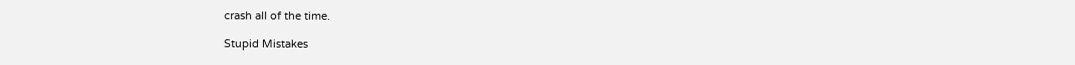crash all of the time.

Stupid Mistakes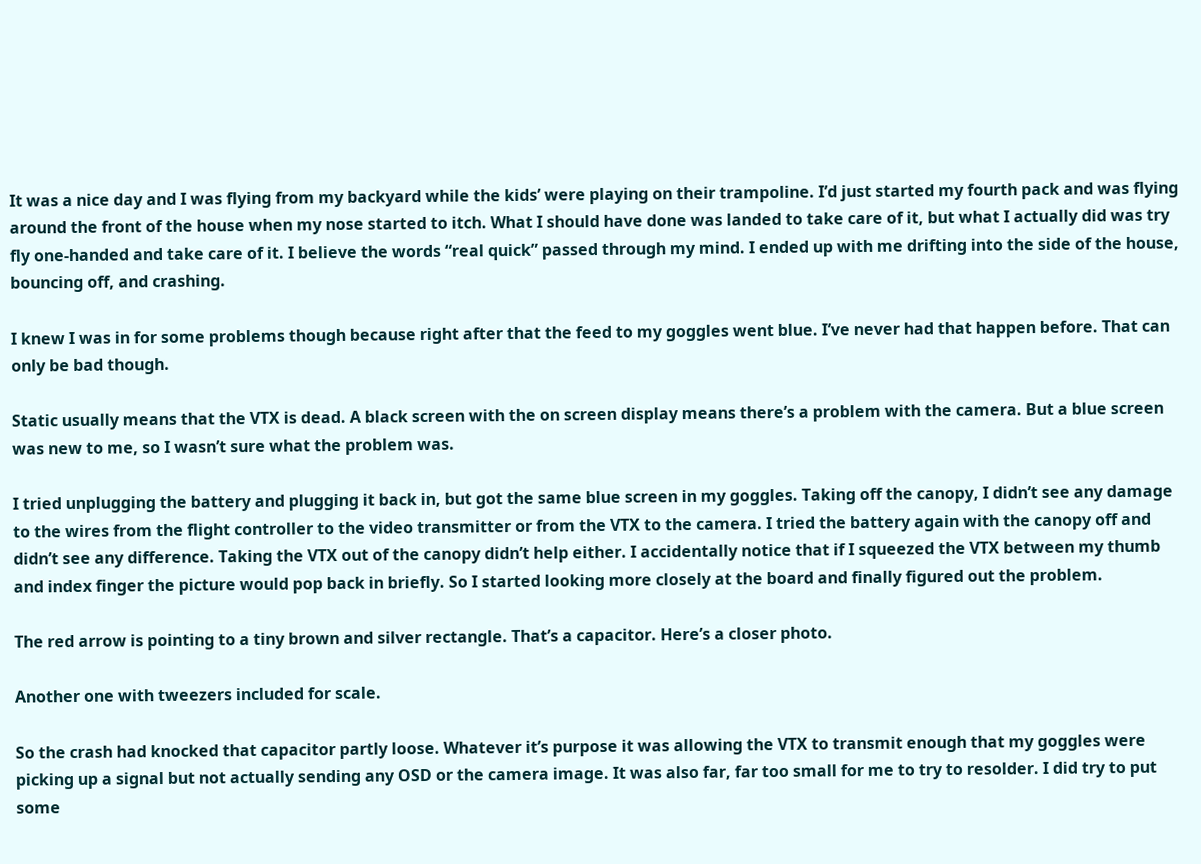It was a nice day and I was flying from my backyard while the kids’ were playing on their trampoline. I’d just started my fourth pack and was flying around the front of the house when my nose started to itch. What I should have done was landed to take care of it, but what I actually did was try fly one-handed and take care of it. I believe the words “real quick” passed through my mind. I ended up with me drifting into the side of the house, bouncing off, and crashing.

I knew I was in for some problems though because right after that the feed to my goggles went blue. I’ve never had that happen before. That can only be bad though.

Static usually means that the VTX is dead. A black screen with the on screen display means there’s a problem with the camera. But a blue screen was new to me, so I wasn’t sure what the problem was.

I tried unplugging the battery and plugging it back in, but got the same blue screen in my goggles. Taking off the canopy, I didn’t see any damage to the wires from the flight controller to the video transmitter or from the VTX to the camera. I tried the battery again with the canopy off and didn’t see any difference. Taking the VTX out of the canopy didn’t help either. I accidentally notice that if I squeezed the VTX between my thumb and index finger the picture would pop back in briefly. So I started looking more closely at the board and finally figured out the problem.

The red arrow is pointing to a tiny brown and silver rectangle. That’s a capacitor. Here’s a closer photo.

Another one with tweezers included for scale.

So the crash had knocked that capacitor partly loose. Whatever it’s purpose it was allowing the VTX to transmit enough that my goggles were picking up a signal but not actually sending any OSD or the camera image. It was also far, far too small for me to try to resolder. I did try to put some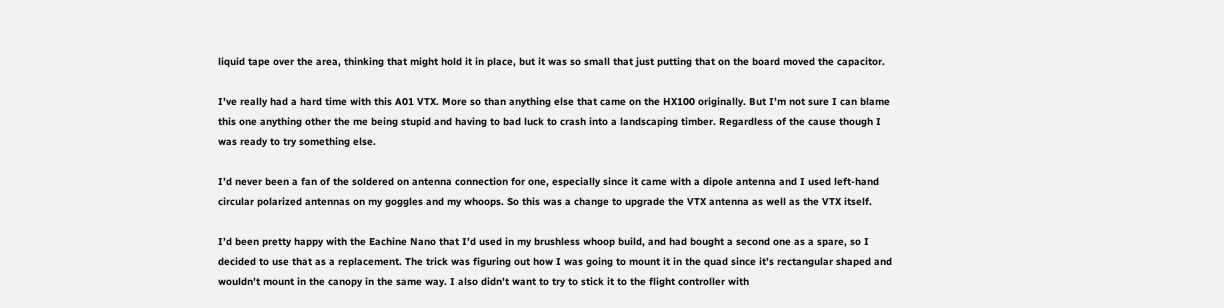liquid tape over the area, thinking that might hold it in place, but it was so small that just putting that on the board moved the capacitor.

I’ve really had a hard time with this A01 VTX. More so than anything else that came on the HX100 originally. But I’m not sure I can blame this one anything other the me being stupid and having to bad luck to crash into a landscaping timber. Regardless of the cause though I was ready to try something else.

I’d never been a fan of the soldered on antenna connection for one, especially since it came with a dipole antenna and I used left-hand circular polarized antennas on my goggles and my whoops. So this was a change to upgrade the VTX antenna as well as the VTX itself.

I’d been pretty happy with the Eachine Nano that I’d used in my brushless whoop build, and had bought a second one as a spare, so I decided to use that as a replacement. The trick was figuring out how I was going to mount it in the quad since it’s rectangular shaped and wouldn’t mount in the canopy in the same way. I also didn’t want to try to stick it to the flight controller with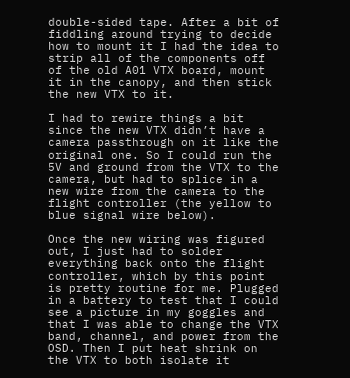double-sided tape. After a bit of fiddling around trying to decide how to mount it I had the idea to strip all of the components off of the old A01 VTX board, mount it in the canopy, and then stick the new VTX to it.

I had to rewire things a bit since the new VTX didn’t have a camera passthrough on it like the original one. So I could run the 5V and ground from the VTX to the camera, but had to splice in a new wire from the camera to the flight controller (the yellow to blue signal wire below).

Once the new wiring was figured out, I just had to solder everything back onto the flight controller, which by this point is pretty routine for me. Plugged in a battery to test that I could see a picture in my goggles and that I was able to change the VTX band, channel, and power from the OSD. Then I put heat shrink on the VTX to both isolate it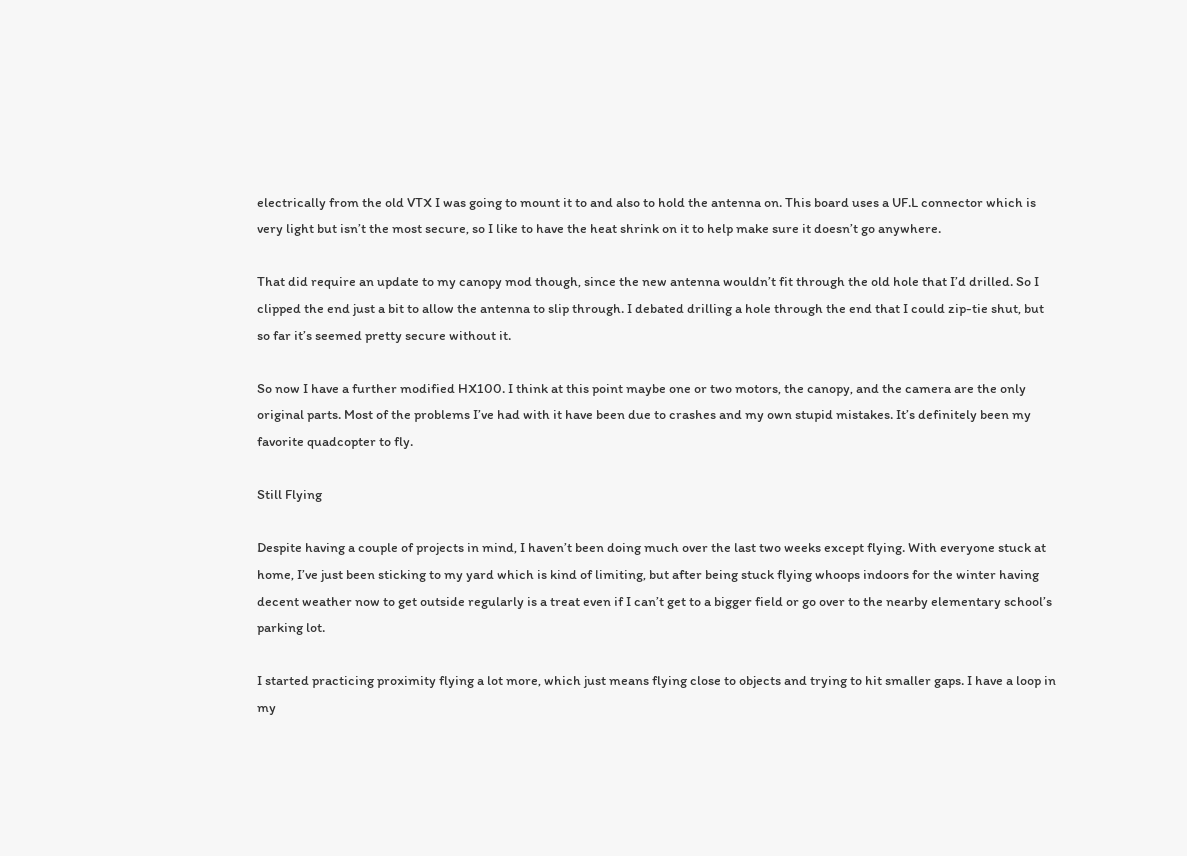electrically from the old VTX I was going to mount it to and also to hold the antenna on. This board uses a UF.L connector which is very light but isn’t the most secure, so I like to have the heat shrink on it to help make sure it doesn’t go anywhere.

That did require an update to my canopy mod though, since the new antenna wouldn’t fit through the old hole that I’d drilled. So I clipped the end just a bit to allow the antenna to slip through. I debated drilling a hole through the end that I could zip-tie shut, but so far it’s seemed pretty secure without it.

So now I have a further modified HX100. I think at this point maybe one or two motors, the canopy, and the camera are the only original parts. Most of the problems I’ve had with it have been due to crashes and my own stupid mistakes. It’s definitely been my favorite quadcopter to fly.

Still Flying

Despite having a couple of projects in mind, I haven’t been doing much over the last two weeks except flying. With everyone stuck at home, I’ve just been sticking to my yard which is kind of limiting, but after being stuck flying whoops indoors for the winter having decent weather now to get outside regularly is a treat even if I can’t get to a bigger field or go over to the nearby elementary school’s parking lot.

I started practicing proximity flying a lot more, which just means flying close to objects and trying to hit smaller gaps. I have a loop in my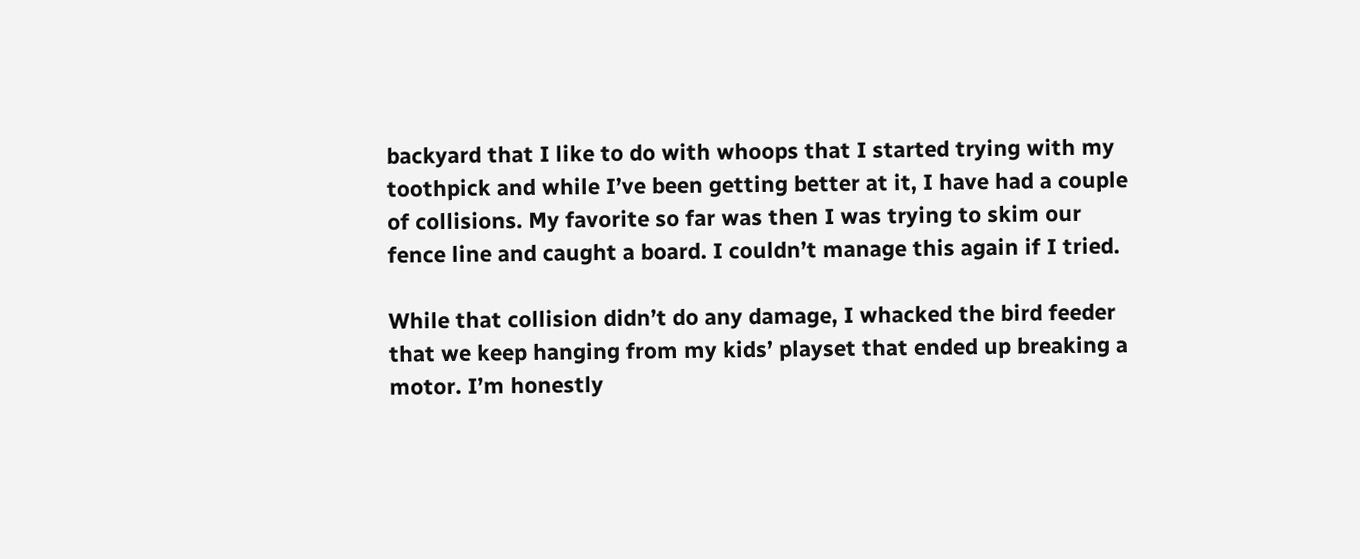backyard that I like to do with whoops that I started trying with my toothpick and while I’ve been getting better at it, I have had a couple of collisions. My favorite so far was then I was trying to skim our fence line and caught a board. I couldn’t manage this again if I tried.

While that collision didn’t do any damage, I whacked the bird feeder that we keep hanging from my kids’ playset that ended up breaking a motor. I’m honestly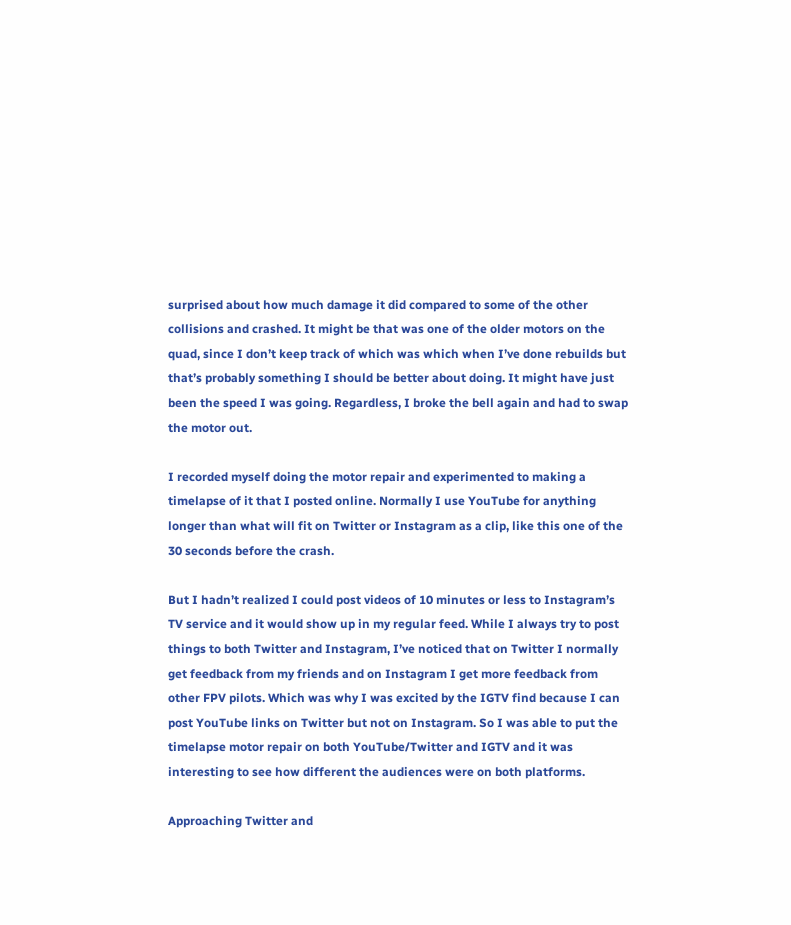surprised about how much damage it did compared to some of the other collisions and crashed. It might be that was one of the older motors on the quad, since I don’t keep track of which was which when I’ve done rebuilds but that’s probably something I should be better about doing. It might have just been the speed I was going. Regardless, I broke the bell again and had to swap the motor out.

I recorded myself doing the motor repair and experimented to making a timelapse of it that I posted online. Normally I use YouTube for anything longer than what will fit on Twitter or Instagram as a clip, like this one of the 30 seconds before the crash.

But I hadn’t realized I could post videos of 10 minutes or less to Instagram’s TV service and it would show up in my regular feed. While I always try to post things to both Twitter and Instagram, I’ve noticed that on Twitter I normally get feedback from my friends and on Instagram I get more feedback from other FPV pilots. Which was why I was excited by the IGTV find because I can post YouTube links on Twitter but not on Instagram. So I was able to put the timelapse motor repair on both YouTube/Twitter and IGTV and it was interesting to see how different the audiences were on both platforms.

Approaching Twitter and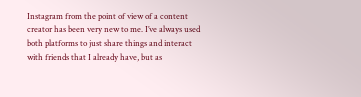Instagram from the point of view of a content creator has been very new to me. I’ve always used both platforms to just share things and interact with friends that I already have, but as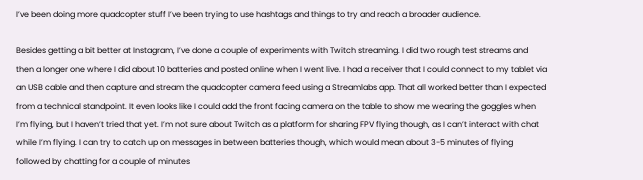I’ve been doing more quadcopter stuff I’ve been trying to use hashtags and things to try and reach a broader audience.

Besides getting a bit better at Instagram, I’ve done a couple of experiments with Twitch streaming. I did two rough test streams and then a longer one where I did about 10 batteries and posted online when I went live. I had a receiver that I could connect to my tablet via an USB cable and then capture and stream the quadcopter camera feed using a Streamlabs app. That all worked better than I expected from a technical standpoint. It even looks like I could add the front facing camera on the table to show me wearing the goggles when I’m flying, but I haven’t tried that yet. I’m not sure about Twitch as a platform for sharing FPV flying though, as I can’t interact with chat while I’m flying. I can try to catch up on messages in between batteries though, which would mean about 3-5 minutes of flying followed by chatting for a couple of minutes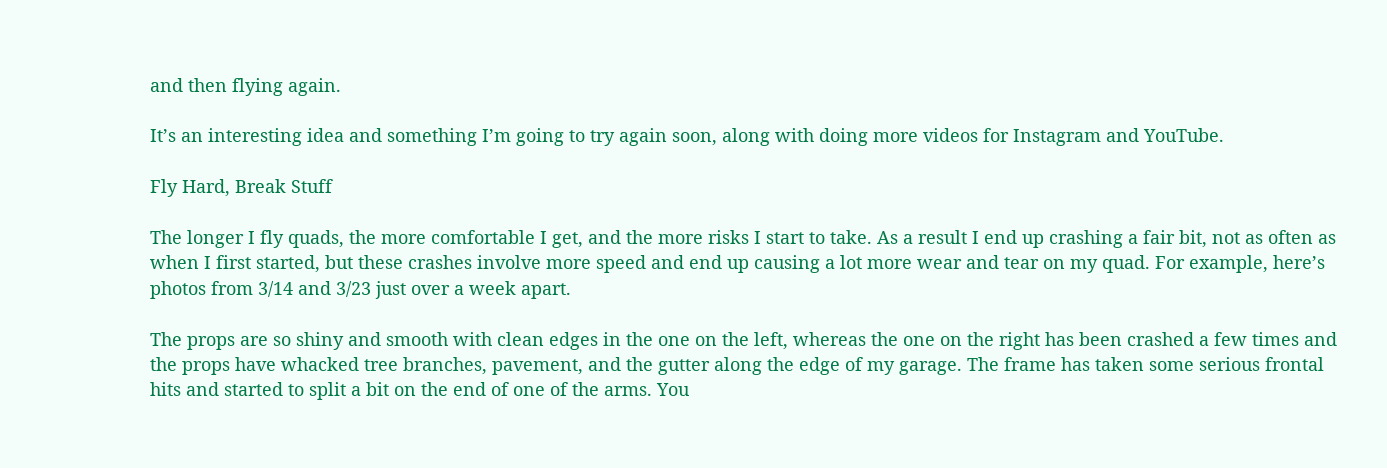and then flying again.

It’s an interesting idea and something I’m going to try again soon, along with doing more videos for Instagram and YouTube.

Fly Hard, Break Stuff

The longer I fly quads, the more comfortable I get, and the more risks I start to take. As a result I end up crashing a fair bit, not as often as when I first started, but these crashes involve more speed and end up causing a lot more wear and tear on my quad. For example, here’s photos from 3/14 and 3/23 just over a week apart.

The props are so shiny and smooth with clean edges in the one on the left, whereas the one on the right has been crashed a few times and the props have whacked tree branches, pavement, and the gutter along the edge of my garage. The frame has taken some serious frontal hits and started to split a bit on the end of one of the arms. You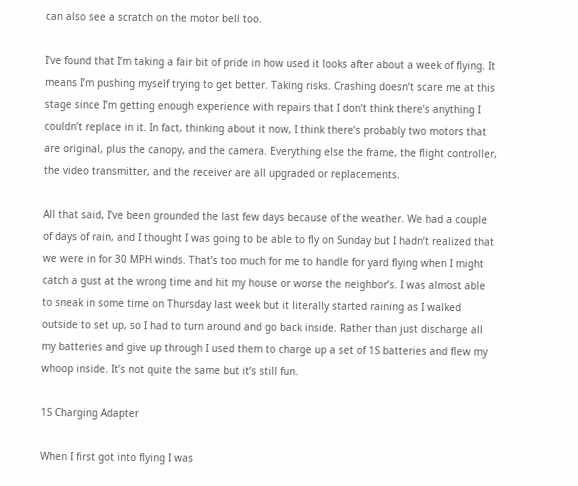can also see a scratch on the motor bell too.

I’ve found that I’m taking a fair bit of pride in how used it looks after about a week of flying. It means I’m pushing myself trying to get better. Taking risks. Crashing doesn’t scare me at this stage since I’m getting enough experience with repairs that I don’t think there’s anything I couldn’t replace in it. In fact, thinking about it now, I think there’s probably two motors that are original, plus the canopy, and the camera. Everything else the frame, the flight controller, the video transmitter, and the receiver are all upgraded or replacements.

All that said, I’ve been grounded the last few days because of the weather. We had a couple of days of rain, and I thought I was going to be able to fly on Sunday but I hadn’t realized that we were in for 30 MPH winds. That’s too much for me to handle for yard flying when I might catch a gust at the wrong time and hit my house or worse the neighbor’s. I was almost able to sneak in some time on Thursday last week but it literally started raining as I walked outside to set up, so I had to turn around and go back inside. Rather than just discharge all my batteries and give up through I used them to charge up a set of 1S batteries and flew my whoop inside. It’s not quite the same but it’s still fun.

1S Charging Adapter

When I first got into flying I was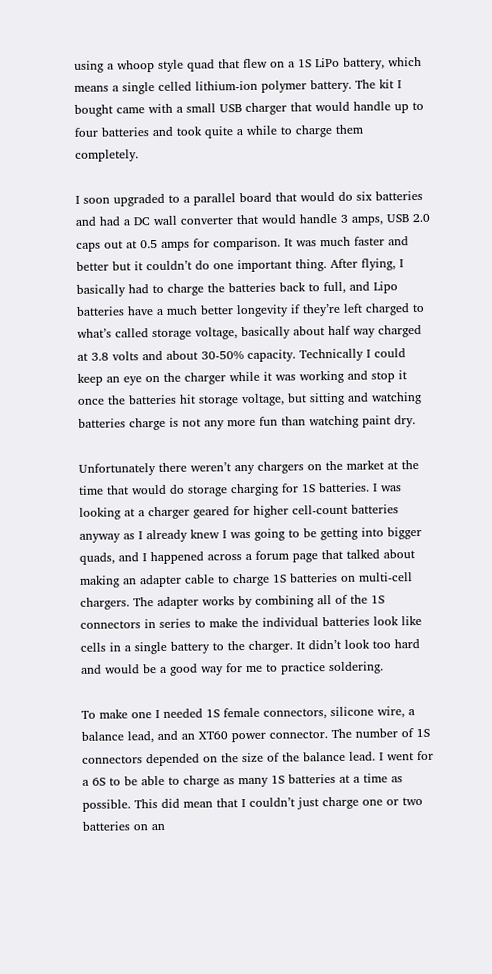using a whoop style quad that flew on a 1S LiPo battery, which means a single celled lithium-ion polymer battery. The kit I bought came with a small USB charger that would handle up to four batteries and took quite a while to charge them completely.

I soon upgraded to a parallel board that would do six batteries and had a DC wall converter that would handle 3 amps, USB 2.0 caps out at 0.5 amps for comparison. It was much faster and better but it couldn’t do one important thing. After flying, I basically had to charge the batteries back to full, and Lipo batteries have a much better longevity if they’re left charged to what’s called storage voltage, basically about half way charged at 3.8 volts and about 30-50% capacity. Technically I could keep an eye on the charger while it was working and stop it once the batteries hit storage voltage, but sitting and watching batteries charge is not any more fun than watching paint dry.

Unfortunately there weren’t any chargers on the market at the time that would do storage charging for 1S batteries. I was looking at a charger geared for higher cell-count batteries anyway as I already knew I was going to be getting into bigger quads, and I happened across a forum page that talked about making an adapter cable to charge 1S batteries on multi-cell chargers. The adapter works by combining all of the 1S connectors in series to make the individual batteries look like cells in a single battery to the charger. It didn’t look too hard and would be a good way for me to practice soldering.

To make one I needed 1S female connectors, silicone wire, a balance lead, and an XT60 power connector. The number of 1S connectors depended on the size of the balance lead. I went for a 6S to be able to charge as many 1S batteries at a time as possible. This did mean that I couldn’t just charge one or two batteries on an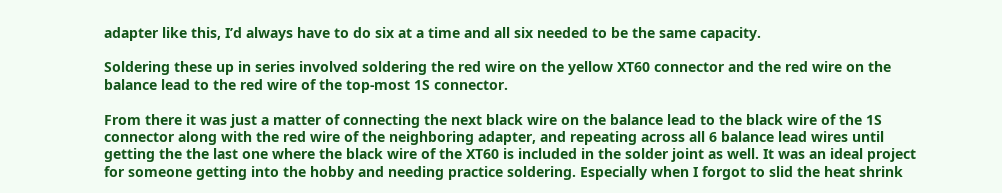adapter like this, I’d always have to do six at a time and all six needed to be the same capacity.

Soldering these up in series involved soldering the red wire on the yellow XT60 connector and the red wire on the balance lead to the red wire of the top-most 1S connector.

From there it was just a matter of connecting the next black wire on the balance lead to the black wire of the 1S connector along with the red wire of the neighboring adapter, and repeating across all 6 balance lead wires until getting the the last one where the black wire of the XT60 is included in the solder joint as well. It was an ideal project for someone getting into the hobby and needing practice soldering. Especially when I forgot to slid the heat shrink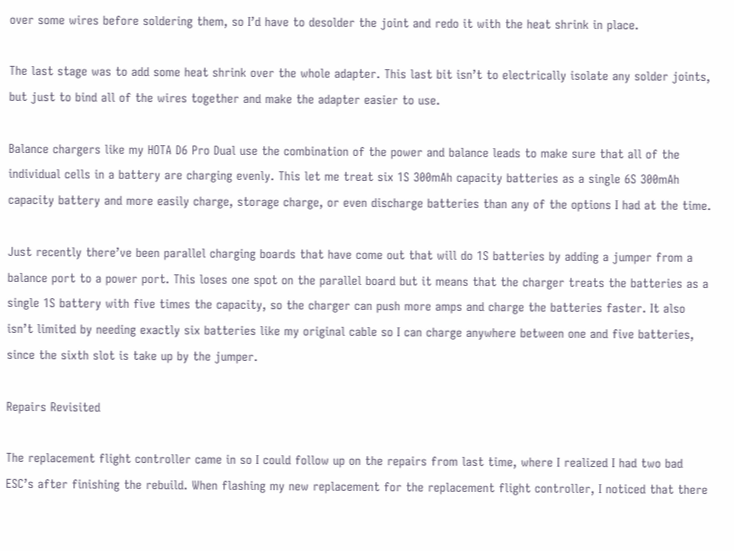over some wires before soldering them, so I’d have to desolder the joint and redo it with the heat shrink in place.

The last stage was to add some heat shrink over the whole adapter. This last bit isn’t to electrically isolate any solder joints, but just to bind all of the wires together and make the adapter easier to use.

Balance chargers like my HOTA D6 Pro Dual use the combination of the power and balance leads to make sure that all of the individual cells in a battery are charging evenly. This let me treat six 1S 300mAh capacity batteries as a single 6S 300mAh capacity battery and more easily charge, storage charge, or even discharge batteries than any of the options I had at the time.

Just recently there’ve been parallel charging boards that have come out that will do 1S batteries by adding a jumper from a balance port to a power port. This loses one spot on the parallel board but it means that the charger treats the batteries as a single 1S battery with five times the capacity, so the charger can push more amps and charge the batteries faster. It also isn’t limited by needing exactly six batteries like my original cable so I can charge anywhere between one and five batteries, since the sixth slot is take up by the jumper.

Repairs Revisited

The replacement flight controller came in so I could follow up on the repairs from last time, where I realized I had two bad ESC’s after finishing the rebuild. When flashing my new replacement for the replacement flight controller, I noticed that there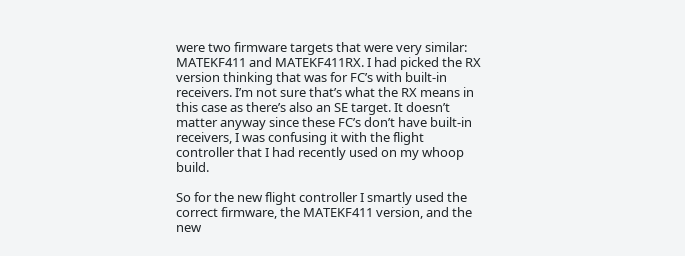were two firmware targets that were very similar: MATEKF411 and MATEKF411RX. I had picked the RX version thinking that was for FC’s with built-in receivers. I’m not sure that’s what the RX means in this case as there’s also an SE target. It doesn’t matter anyway since these FC’s don’t have built-in receivers, I was confusing it with the flight controller that I had recently used on my whoop build.

So for the new flight controller I smartly used the correct firmware, the MATEKF411 version, and the new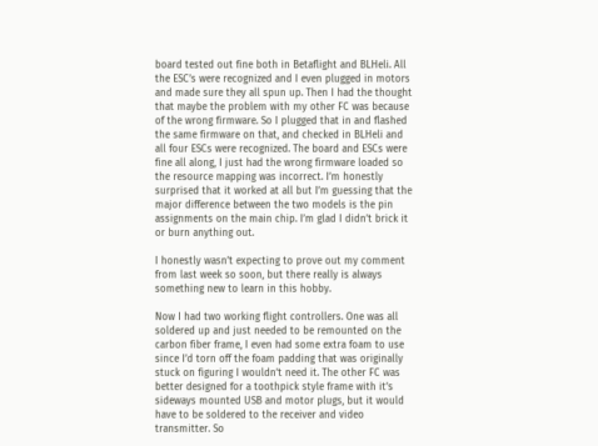board tested out fine both in Betaflight and BLHeli. All the ESC’s were recognized and I even plugged in motors and made sure they all spun up. Then I had the thought that maybe the problem with my other FC was because of the wrong firmware. So I plugged that in and flashed the same firmware on that, and checked in BLHeli and all four ESCs were recognized. The board and ESCs were fine all along, I just had the wrong firmware loaded so the resource mapping was incorrect. I’m honestly surprised that it worked at all but I’m guessing that the major difference between the two models is the pin assignments on the main chip. I’m glad I didn’t brick it or burn anything out.

I honestly wasn’t expecting to prove out my comment from last week so soon, but there really is always something new to learn in this hobby.

Now I had two working flight controllers. One was all soldered up and just needed to be remounted on the carbon fiber frame, I even had some extra foam to use since I’d torn off the foam padding that was originally stuck on figuring I wouldn’t need it. The other FC was better designed for a toothpick style frame with it’s sideways mounted USB and motor plugs, but it would have to be soldered to the receiver and video transmitter. So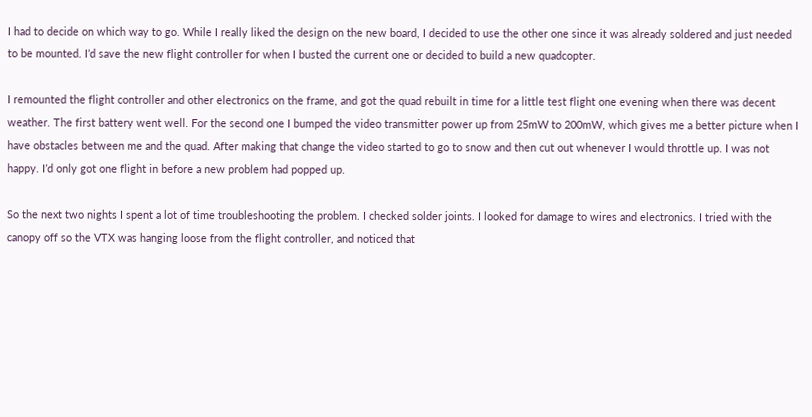I had to decide on which way to go. While I really liked the design on the new board, I decided to use the other one since it was already soldered and just needed to be mounted. I’d save the new flight controller for when I busted the current one or decided to build a new quadcopter.

I remounted the flight controller and other electronics on the frame, and got the quad rebuilt in time for a little test flight one evening when there was decent weather. The first battery went well. For the second one I bumped the video transmitter power up from 25mW to 200mW, which gives me a better picture when I have obstacles between me and the quad. After making that change the video started to go to snow and then cut out whenever I would throttle up. I was not happy. I’d only got one flight in before a new problem had popped up.

So the next two nights I spent a lot of time troubleshooting the problem. I checked solder joints. I looked for damage to wires and electronics. I tried with the canopy off so the VTX was hanging loose from the flight controller, and noticed that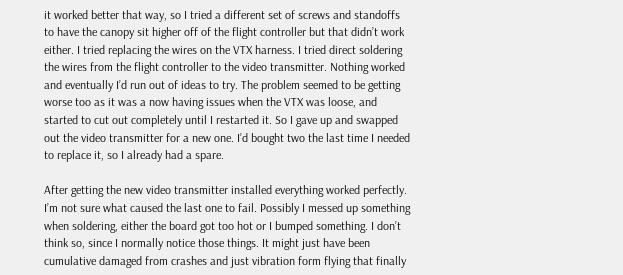it worked better that way, so I tried a different set of screws and standoffs to have the canopy sit higher off of the flight controller but that didn’t work either. I tried replacing the wires on the VTX harness. I tried direct soldering the wires from the flight controller to the video transmitter. Nothing worked and eventually I’d run out of ideas to try. The problem seemed to be getting worse too as it was a now having issues when the VTX was loose, and started to cut out completely until I restarted it. So I gave up and swapped out the video transmitter for a new one. I’d bought two the last time I needed to replace it, so I already had a spare.

After getting the new video transmitter installed everything worked perfectly. I’m not sure what caused the last one to fail. Possibly I messed up something when soldering, either the board got too hot or I bumped something. I don’t think so, since I normally notice those things. It might just have been cumulative damaged from crashes and just vibration form flying that finally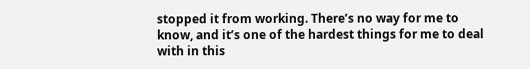stopped it from working. There’s no way for me to know, and it’s one of the hardest things for me to deal with in this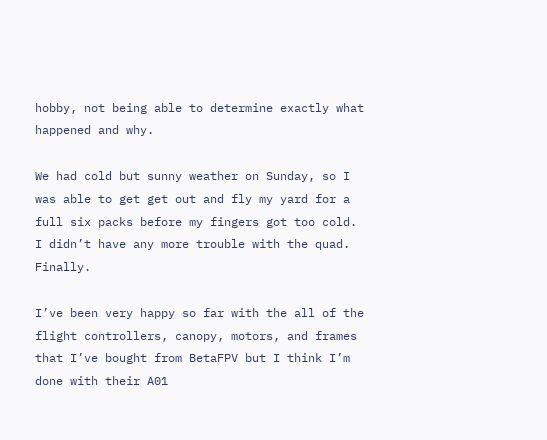hobby, not being able to determine exactly what happened and why.

We had cold but sunny weather on Sunday, so I was able to get get out and fly my yard for a full six packs before my fingers got too cold. I didn’t have any more trouble with the quad. Finally.

I’ve been very happy so far with the all of the flight controllers, canopy, motors, and frames that I’ve bought from BetaFPV but I think I’m done with their A01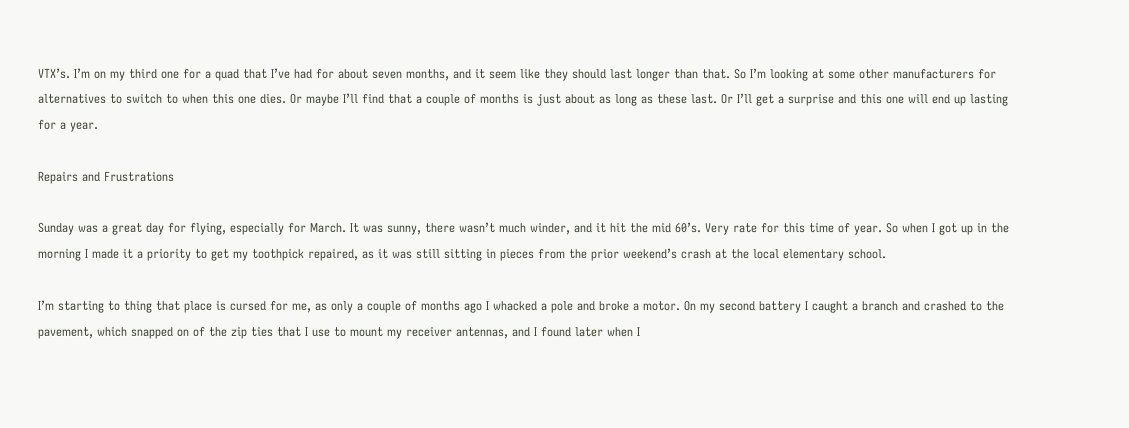VTX’s. I’m on my third one for a quad that I’ve had for about seven months, and it seem like they should last longer than that. So I’m looking at some other manufacturers for alternatives to switch to when this one dies. Or maybe I’ll find that a couple of months is just about as long as these last. Or I’ll get a surprise and this one will end up lasting for a year.

Repairs and Frustrations

Sunday was a great day for flying, especially for March. It was sunny, there wasn’t much winder, and it hit the mid 60’s. Very rate for this time of year. So when I got up in the morning I made it a priority to get my toothpick repaired, as it was still sitting in pieces from the prior weekend’s crash at the local elementary school.

I’m starting to thing that place is cursed for me, as only a couple of months ago I whacked a pole and broke a motor. On my second battery I caught a branch and crashed to the pavement, which snapped on of the zip ties that I use to mount my receiver antennas, and I found later when I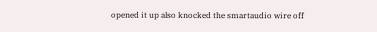opened it up also knocked the smartaudio wire off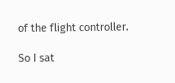of the flight controller.

So I sat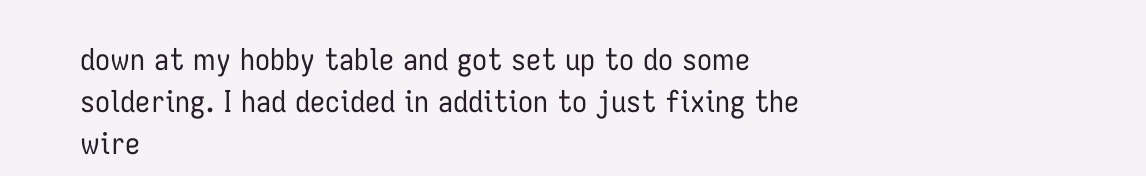down at my hobby table and got set up to do some soldering. I had decided in addition to just fixing the wire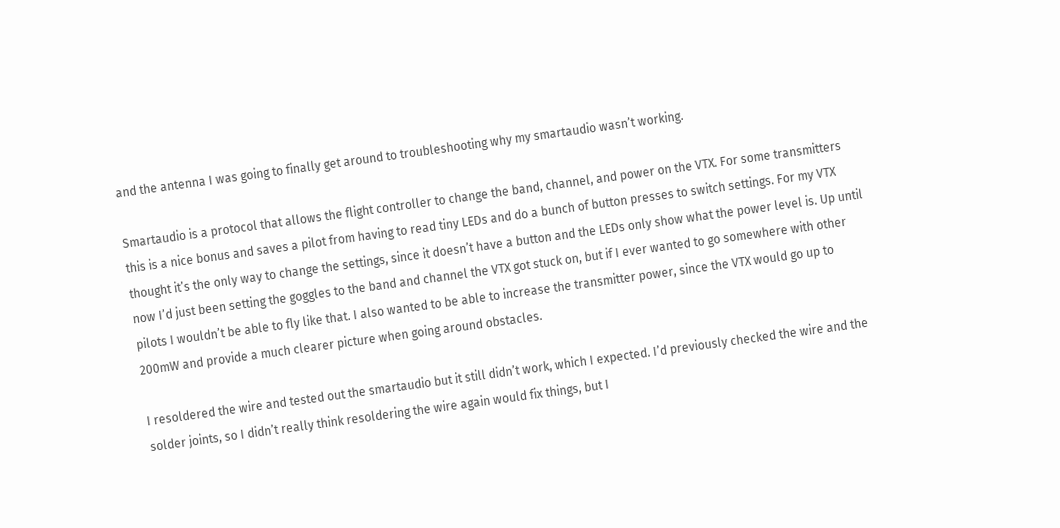and the antenna I was going to finally get around to troubleshooting why my smartaudio wasn’t working.

Smartaudio is a protocol that allows the flight controller to change the band, channel, and power on the VTX. For some transmitters this is a nice bonus and saves a pilot from having to read tiny LEDs and do a bunch of button presses to switch settings. For my VTX thought it’s the only way to change the settings, since it doesn’t have a button and the LEDs only show what the power level is. Up until now I’d just been setting the goggles to the band and channel the VTX got stuck on, but if I ever wanted to go somewhere with other pilots I wouldn’t be able to fly like that. I also wanted to be able to increase the transmitter power, since the VTX would go up to 200mW and provide a much clearer picture when going around obstacles.

I resoldered the wire and tested out the smartaudio but it still didn’t work, which I expected. I’d previously checked the wire and the solder joints, so I didn’t really think resoldering the wire again would fix things, but I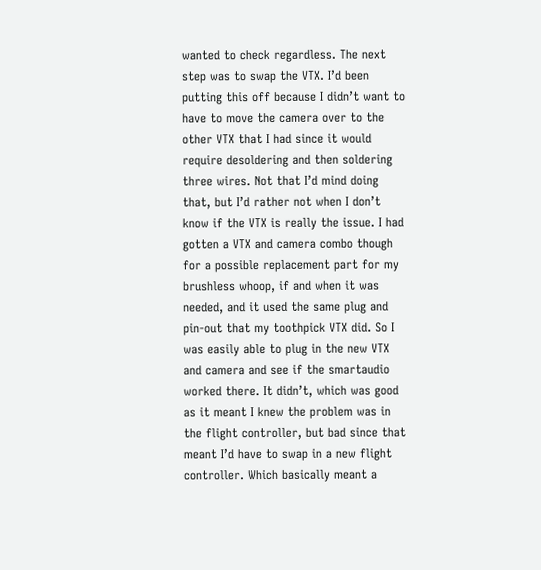wanted to check regardless. The next step was to swap the VTX. I’d been putting this off because I didn’t want to have to move the camera over to the other VTX that I had since it would require desoldering and then soldering three wires. Not that I’d mind doing that, but I’d rather not when I don’t know if the VTX is really the issue. I had gotten a VTX and camera combo though for a possible replacement part for my brushless whoop, if and when it was needed, and it used the same plug and pin-out that my toothpick VTX did. So I was easily able to plug in the new VTX and camera and see if the smartaudio worked there. It didn’t, which was good as it meant I knew the problem was in the flight controller, but bad since that meant I’d have to swap in a new flight controller. Which basically meant a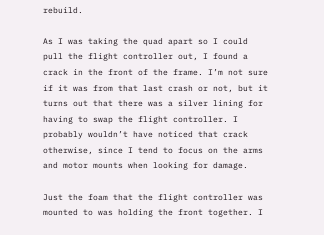rebuild.

As I was taking the quad apart so I could pull the flight controller out, I found a crack in the front of the frame. I’m not sure if it was from that last crash or not, but it turns out that there was a silver lining for having to swap the flight controller. I probably wouldn’t have noticed that crack otherwise, since I tend to focus on the arms and motor mounts when looking for damage.

Just the foam that the flight controller was mounted to was holding the front together. I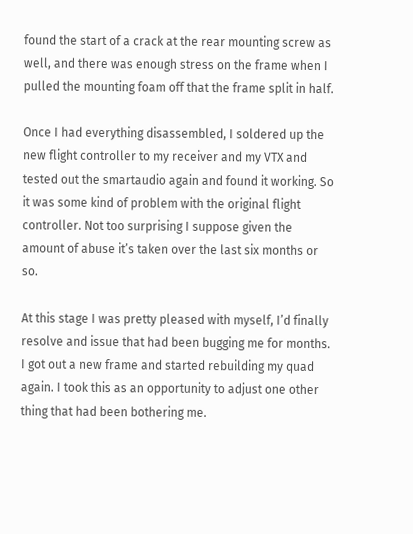found the start of a crack at the rear mounting screw as well, and there was enough stress on the frame when I pulled the mounting foam off that the frame split in half.

Once I had everything disassembled, I soldered up the new flight controller to my receiver and my VTX and tested out the smartaudio again and found it working. So it was some kind of problem with the original flight controller. Not too surprising I suppose given the amount of abuse it’s taken over the last six months or so.

At this stage I was pretty pleased with myself, I’d finally resolve and issue that had been bugging me for months. I got out a new frame and started rebuilding my quad again. I took this as an opportunity to adjust one other thing that had been bothering me.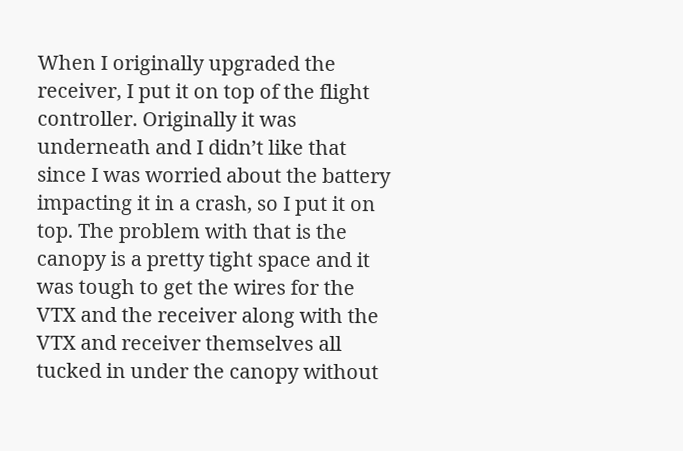When I originally upgraded the receiver, I put it on top of the flight controller. Originally it was underneath and I didn’t like that since I was worried about the battery impacting it in a crash, so I put it on top. The problem with that is the canopy is a pretty tight space and it was tough to get the wires for the VTX and the receiver along with the VTX and receiver themselves all tucked in under the canopy without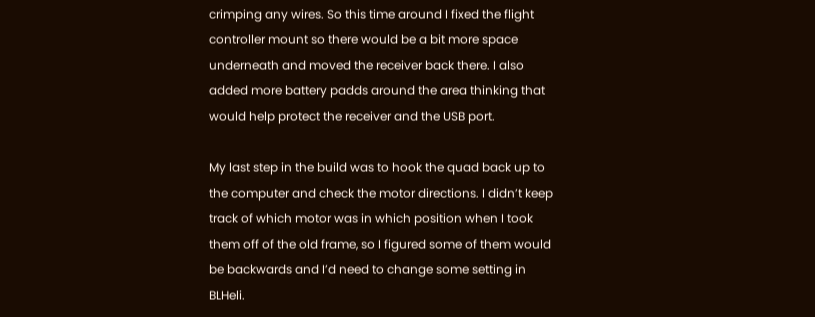crimping any wires. So this time around I fixed the flight controller mount so there would be a bit more space underneath and moved the receiver back there. I also added more battery padds around the area thinking that would help protect the receiver and the USB port.

My last step in the build was to hook the quad back up to the computer and check the motor directions. I didn’t keep track of which motor was in which position when I took them off of the old frame, so I figured some of them would be backwards and I’d need to change some setting in BLHeli.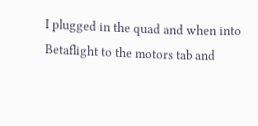I plugged in the quad and when into Betaflight to the motors tab and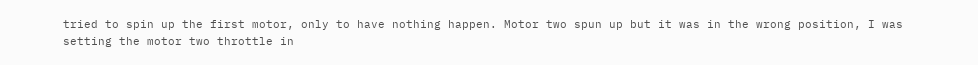tried to spin up the first motor, only to have nothing happen. Motor two spun up but it was in the wrong position, I was setting the motor two throttle in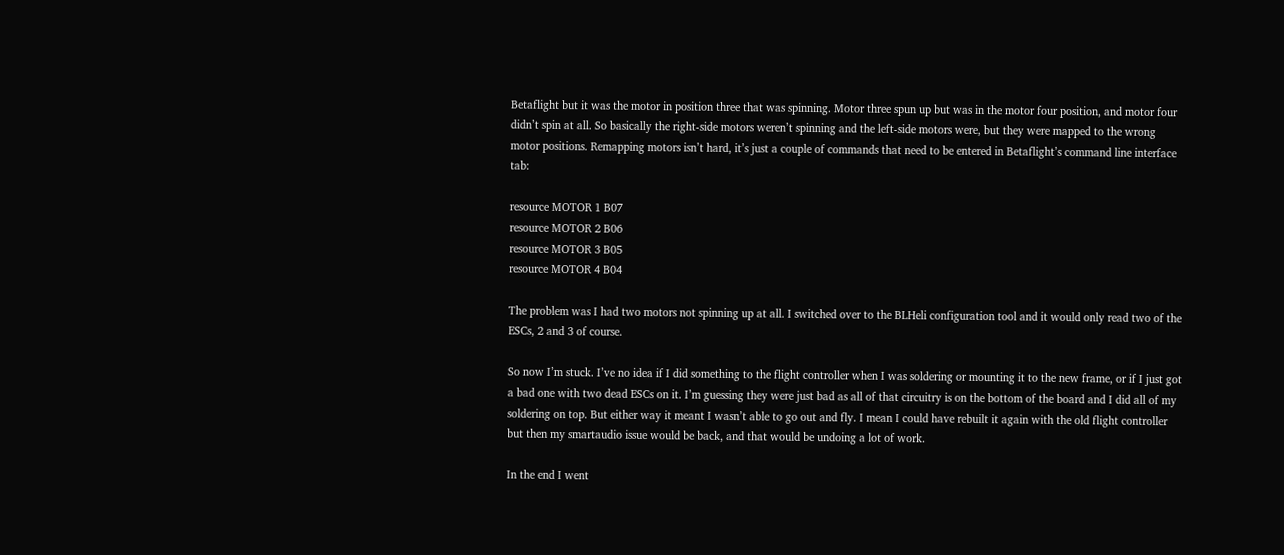Betaflight but it was the motor in position three that was spinning. Motor three spun up but was in the motor four position, and motor four didn’t spin at all. So basically the right-side motors weren’t spinning and the left-side motors were, but they were mapped to the wrong motor positions. Remapping motors isn’t hard, it’s just a couple of commands that need to be entered in Betaflight’s command line interface tab:

resource MOTOR 1 B07
resource MOTOR 2 B06
resource MOTOR 3 B05
resource MOTOR 4 B04

The problem was I had two motors not spinning up at all. I switched over to the BLHeli configuration tool and it would only read two of the ESCs, 2 and 3 of course.

So now I’m stuck. I’ve no idea if I did something to the flight controller when I was soldering or mounting it to the new frame, or if I just got a bad one with two dead ESCs on it. I’m guessing they were just bad as all of that circuitry is on the bottom of the board and I did all of my soldering on top. But either way it meant I wasn’t able to go out and fly. I mean I could have rebuilt it again with the old flight controller but then my smartaudio issue would be back, and that would be undoing a lot of work.

In the end I went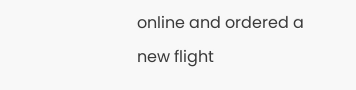online and ordered a new flight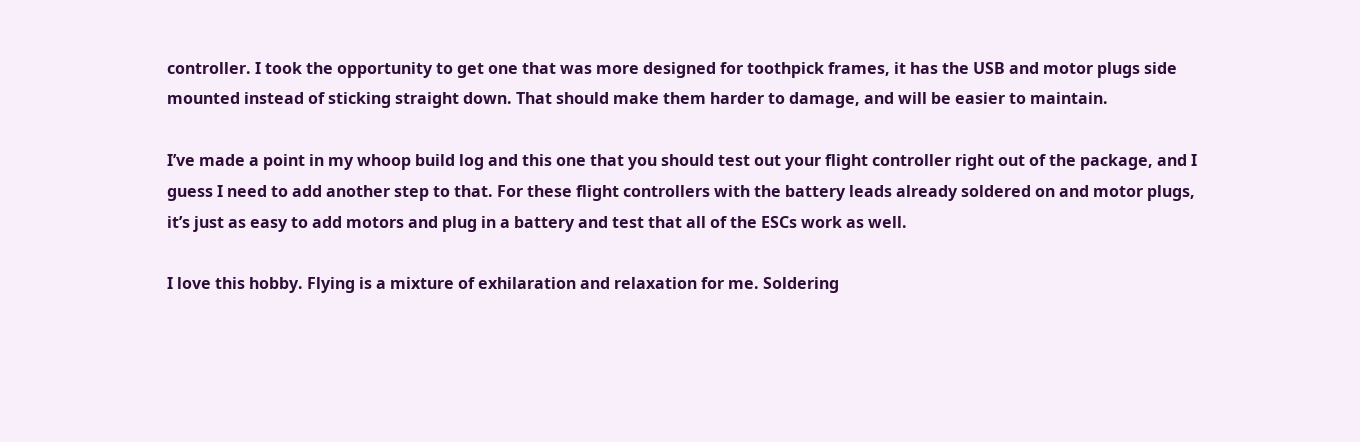controller. I took the opportunity to get one that was more designed for toothpick frames, it has the USB and motor plugs side mounted instead of sticking straight down. That should make them harder to damage, and will be easier to maintain.

I’ve made a point in my whoop build log and this one that you should test out your flight controller right out of the package, and I guess I need to add another step to that. For these flight controllers with the battery leads already soldered on and motor plugs, it’s just as easy to add motors and plug in a battery and test that all of the ESCs work as well.

I love this hobby. Flying is a mixture of exhilaration and relaxation for me. Soldering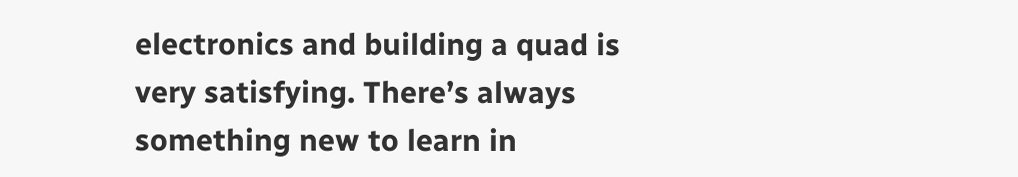electronics and building a quad is very satisfying. There’s always something new to learn in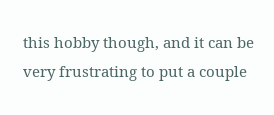this hobby though, and it can be very frustrating to put a couple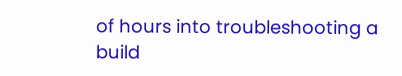of hours into troubleshooting a build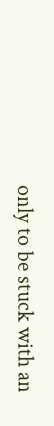only to be stuck with an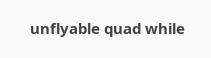unflyable quad while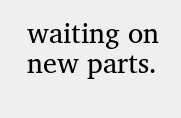waiting on new parts.